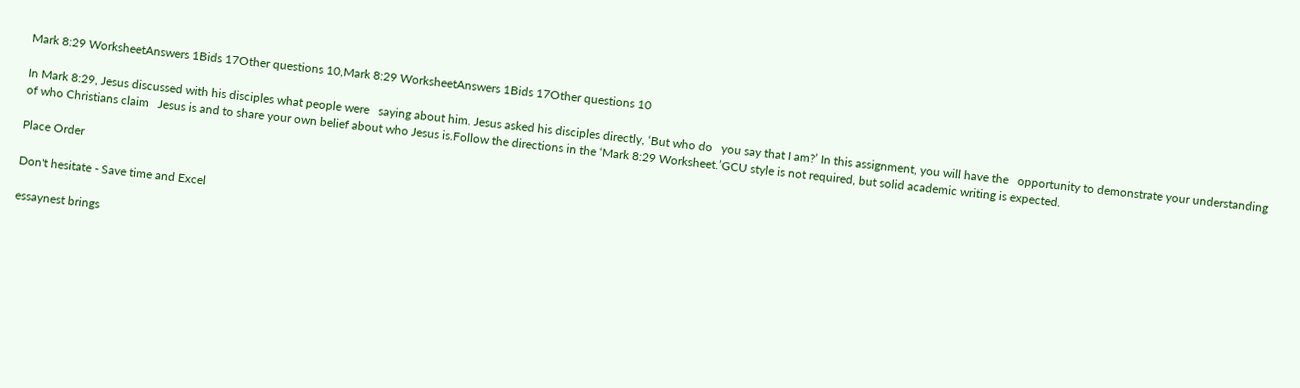Mark 8:29 WorksheetAnswers 1Bids 17Other questions 10,Mark 8:29 WorksheetAnswers 1Bids 17Other questions 10

In Mark 8:29, Jesus discussed with his disciples what people were   saying about him. Jesus asked his disciples directly, ‘But who do   you say that I am?’ In this assignment, you will have the   opportunity to demonstrate your understanding of who Christians claim   Jesus is and to share your own belief about who Jesus is.Follow the directions in the ‘Mark 8:29 Worksheet.’GCU style is not required, but solid academic writing is expected.

Place Order

Don't hesitate - Save time and Excel

essaynest brings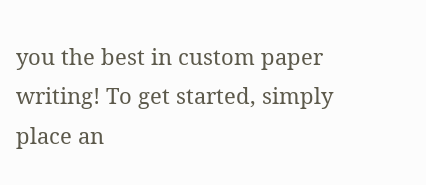you the best in custom paper writing! To get started, simply place an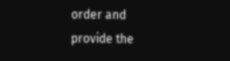order and provide the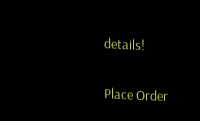details!

Place Order